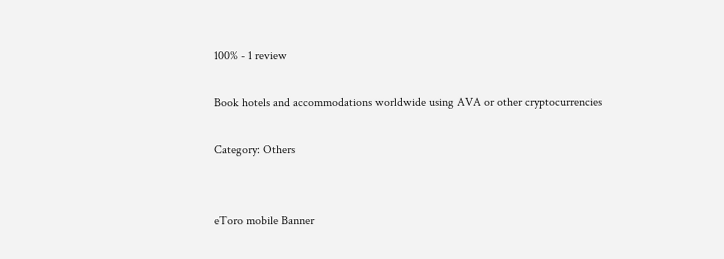100% - 1 review

Book hotels and accommodations worldwide using AVA or other cryptocurrencies

Category: Others


eToro mobile Banner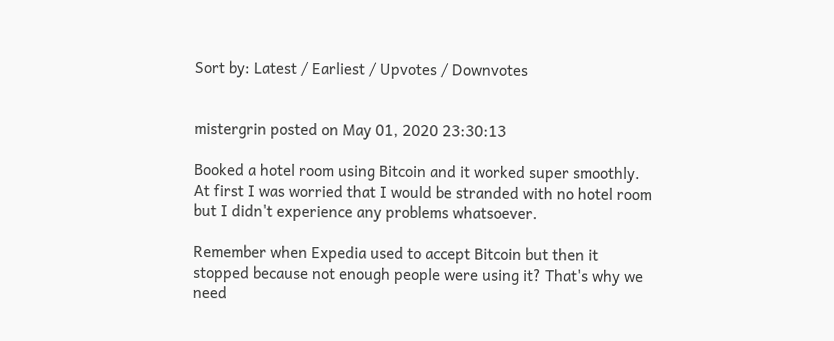Sort by: Latest / Earliest / Upvotes / Downvotes


mistergrin posted on May 01, 2020 23:30:13

Booked a hotel room using Bitcoin and it worked super smoothly. At first I was worried that I would be stranded with no hotel room but I didn't experience any problems whatsoever.

Remember when Expedia used to accept Bitcoin but then it stopped because not enough people were using it? That's why we need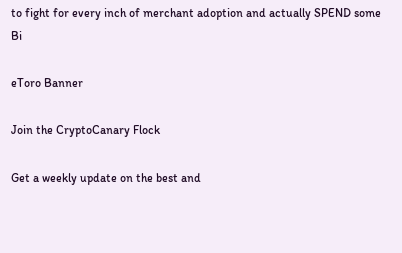to fight for every inch of merchant adoption and actually SPEND some Bi

eToro Banner

Join the CryptoCanary Flock

Get a weekly update on the best and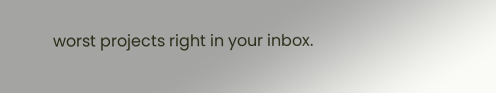worst projects right in your inbox.